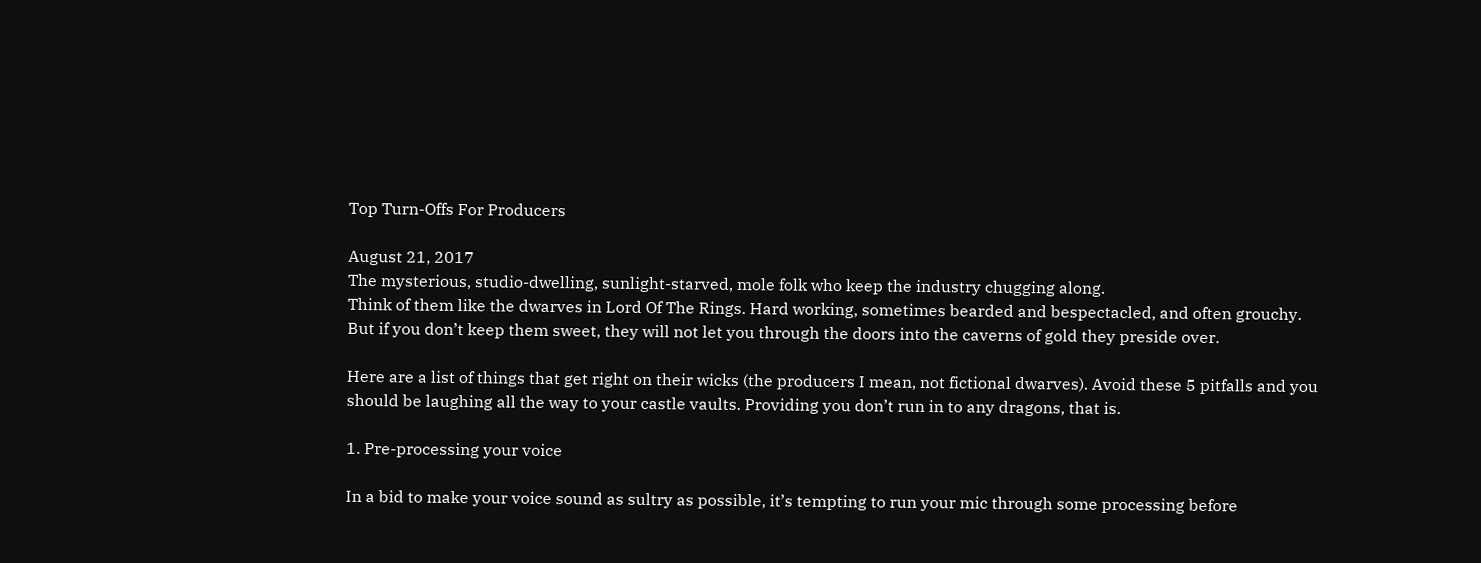Top Turn-Offs For Producers

August 21, 2017
The mysterious, studio-dwelling, sunlight-starved, mole folk who keep the industry chugging along.
Think of them like the dwarves in Lord Of The Rings. Hard working, sometimes bearded and bespectacled, and often grouchy.
But if you don’t keep them sweet, they will not let you through the doors into the caverns of gold they preside over.

Here are a list of things that get right on their wicks (the producers I mean, not fictional dwarves). Avoid these 5 pitfalls and you should be laughing all the way to your castle vaults. Providing you don’t run in to any dragons, that is.

1. Pre-processing your voice

In a bid to make your voice sound as sultry as possible, it’s tempting to run your mic through some processing before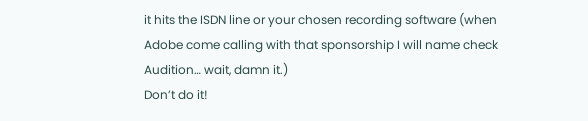it hits the ISDN line or your chosen recording software (when Adobe come calling with that sponsorship I will name check Audition… wait, damn it.)
Don’t do it!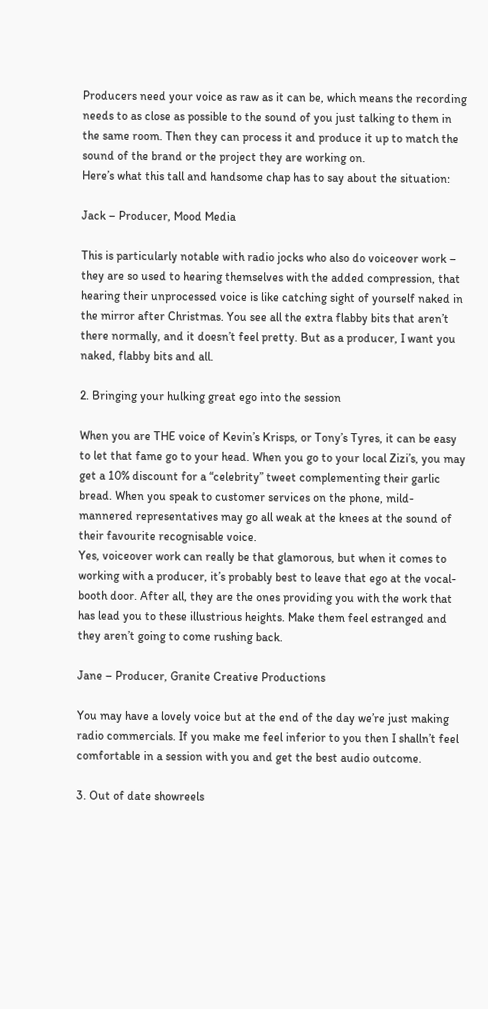Producers need your voice as raw as it can be, which means the recording needs to as close as possible to the sound of you just talking to them in the same room. Then they can process it and produce it up to match the sound of the brand or the project they are working on.
Here’s what this tall and handsome chap has to say about the situation:

Jack – Producer, Mood Media

This is particularly notable with radio jocks who also do voiceover work – they are so used to hearing themselves with the added compression, that hearing their unprocessed voice is like catching sight of yourself naked in the mirror after Christmas. You see all the extra flabby bits that aren’t there normally, and it doesn’t feel pretty. But as a producer, I want you naked, flabby bits and all.

2. Bringing your hulking great ego into the session

When you are THE voice of Kevin’s Krisps, or Tony’s Tyres, it can be easy to let that fame go to your head. When you go to your local Zizi’s, you may get a 10% discount for a “celebrity” tweet complementing their garlic bread. When you speak to customer services on the phone, mild-mannered representatives may go all weak at the knees at the sound of their favourite recognisable voice.
Yes, voiceover work can really be that glamorous, but when it comes to working with a producer, it’s probably best to leave that ego at the vocal-booth door. After all, they are the ones providing you with the work that has lead you to these illustrious heights. Make them feel estranged and they aren’t going to come rushing back.

Jane – Producer, Granite Creative Productions

You may have a lovely voice but at the end of the day we’re just making radio commercials. If you make me feel inferior to you then I shalln’t feel comfortable in a session with you and get the best audio outcome.

3. Out of date showreels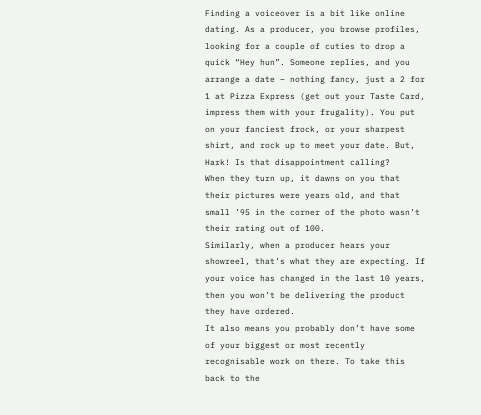Finding a voiceover is a bit like online dating. As a producer, you browse profiles, looking for a couple of cuties to drop a quick “Hey hun”. Someone replies, and you arrange a date – nothing fancy, just a 2 for 1 at Pizza Express (get out your Taste Card, impress them with your frugality). You put on your fanciest frock, or your sharpest shirt, and rock up to meet your date. But, Hark! Is that disappointment calling?
When they turn up, it dawns on you that their pictures were years old, and that small ’95 in the corner of the photo wasn’t their rating out of 100.
Similarly, when a producer hears your showreel, that’s what they are expecting. If your voice has changed in the last 10 years, then you won’t be delivering the product they have ordered.
It also means you probably don’t have some of your biggest or most recently recognisable work on there. To take this back to the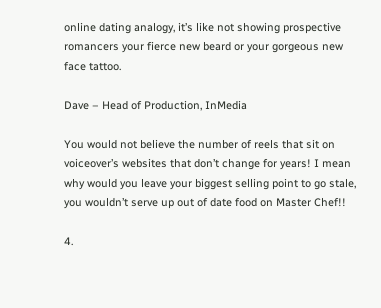online dating analogy, it’s like not showing prospective romancers your fierce new beard or your gorgeous new face tattoo.

Dave – Head of Production, InMedia

You would not believe the number of reels that sit on voiceover’s websites that don’t change for years! I mean why would you leave your biggest selling point to go stale, you wouldn’t serve up out of date food on Master Chef!!

4.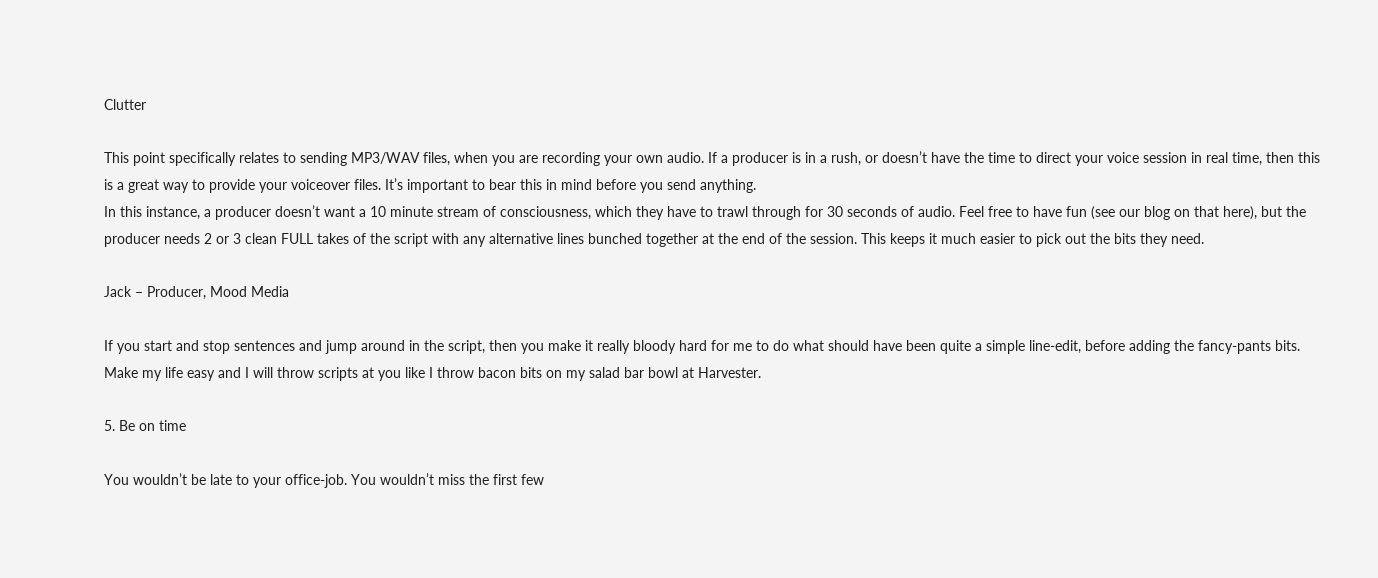Clutter

This point specifically relates to sending MP3/WAV files, when you are recording your own audio. If a producer is in a rush, or doesn’t have the time to direct your voice session in real time, then this is a great way to provide your voiceover files. It’s important to bear this in mind before you send anything.
In this instance, a producer doesn’t want a 10 minute stream of consciousness, which they have to trawl through for 30 seconds of audio. Feel free to have fun (see our blog on that here), but the producer needs 2 or 3 clean FULL takes of the script with any alternative lines bunched together at the end of the session. This keeps it much easier to pick out the bits they need.

Jack – Producer, Mood Media

If you start and stop sentences and jump around in the script, then you make it really bloody hard for me to do what should have been quite a simple line-edit, before adding the fancy-pants bits. Make my life easy and I will throw scripts at you like I throw bacon bits on my salad bar bowl at Harvester.

5. Be on time

You wouldn’t be late to your office-job. You wouldn’t miss the first few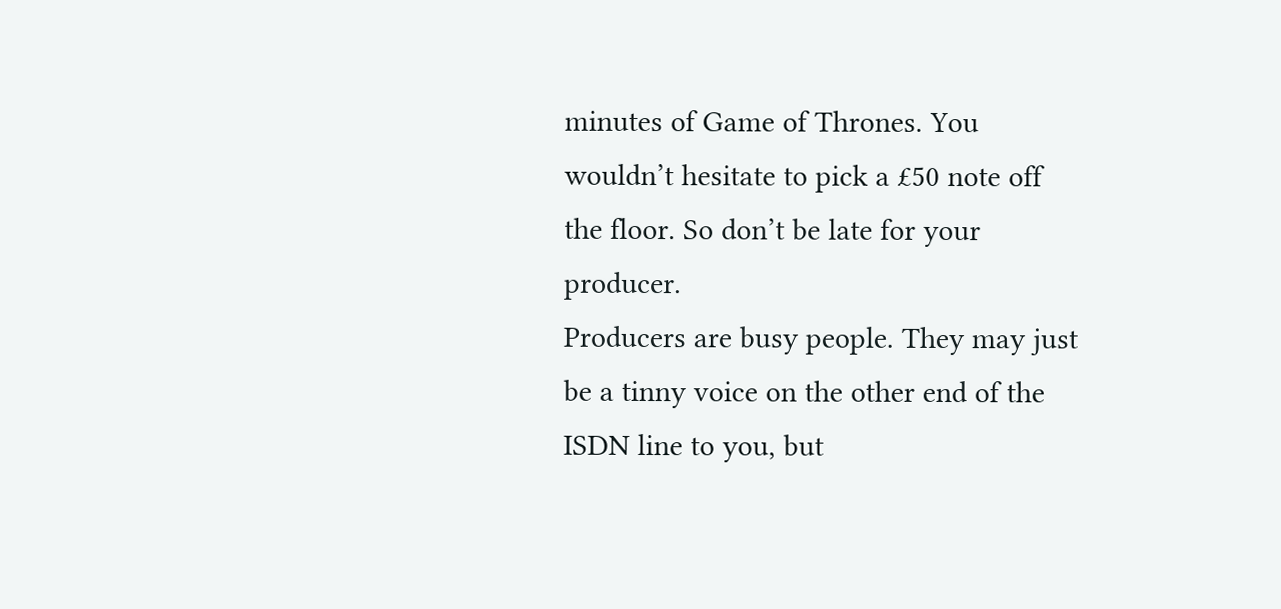minutes of Game of Thrones. You wouldn’t hesitate to pick a £50 note off the floor. So don’t be late for your producer.
Producers are busy people. They may just be a tinny voice on the other end of the ISDN line to you, but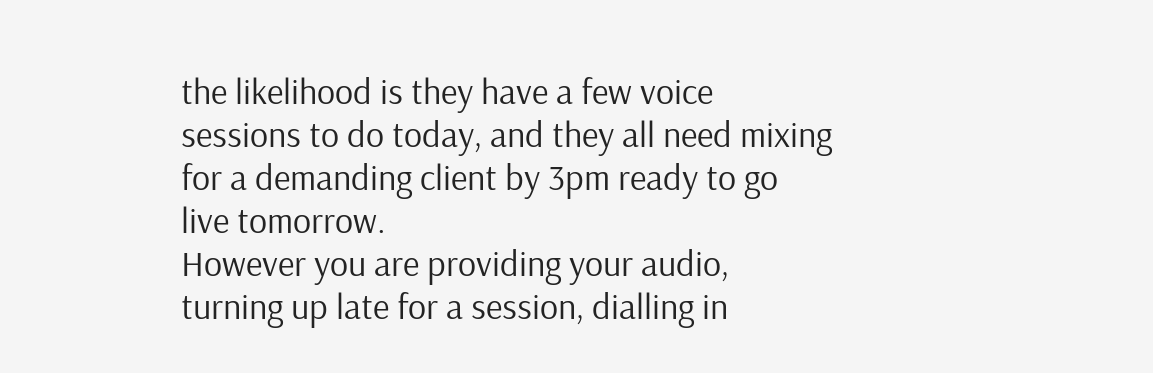the likelihood is they have a few voice sessions to do today, and they all need mixing for a demanding client by 3pm ready to go live tomorrow.
However you are providing your audio, turning up late for a session, dialling in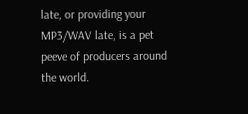late, or providing your MP3/WAV late, is a pet peeve of producers around the world.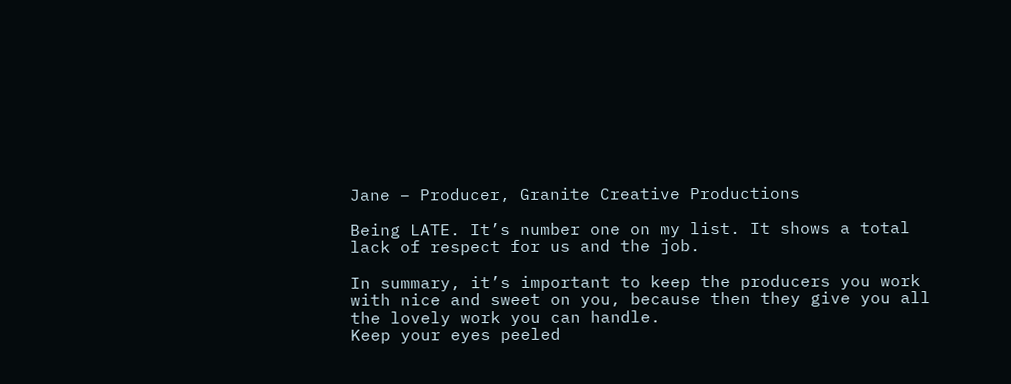Jane – Producer, Granite Creative Productions

Being LATE. It’s number one on my list. It shows a total lack of respect for us and the job.

In summary, it’s important to keep the producers you work with nice and sweet on you, because then they give you all the lovely work you can handle.
Keep your eyes peeled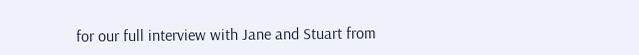for our full interview with Jane and Stuart from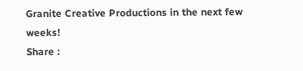Granite Creative Productions in the next few weeks!
Share :